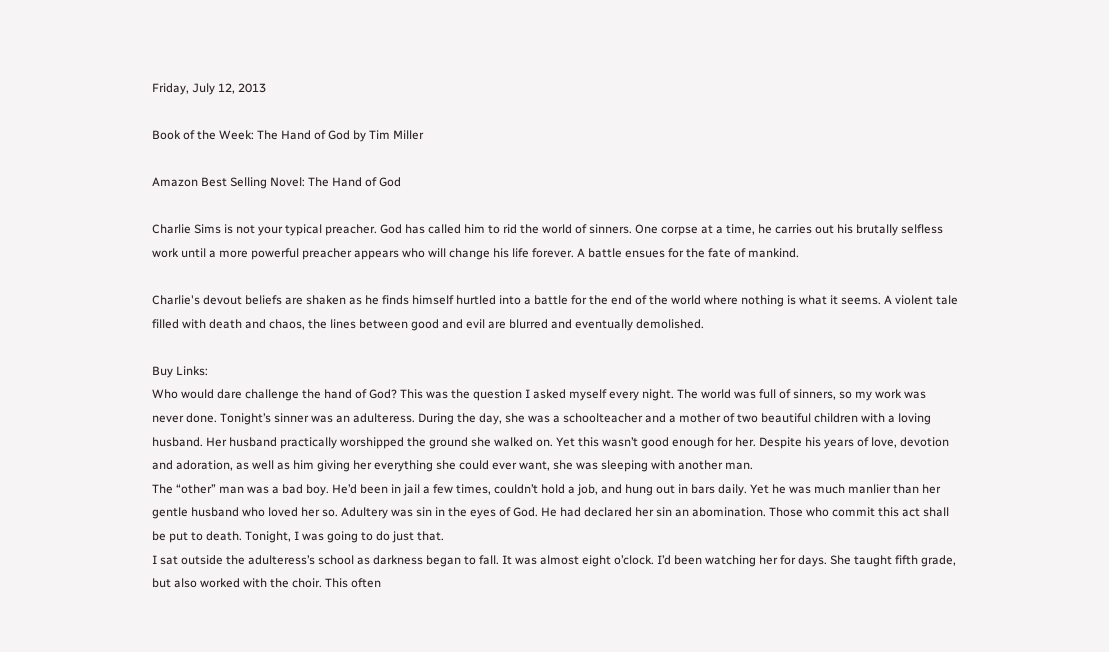Friday, July 12, 2013

Book of the Week: The Hand of God by Tim Miller

Amazon Best Selling Novel: The Hand of God

Charlie Sims is not your typical preacher. God has called him to rid the world of sinners. One corpse at a time, he carries out his brutally selfless work until a more powerful preacher appears who will change his life forever. A battle ensues for the fate of mankind.

Charlie's devout beliefs are shaken as he finds himself hurtled into a battle for the end of the world where nothing is what it seems. A violent tale filled with death and chaos, the lines between good and evil are blurred and eventually demolished.

Buy Links:
Who would dare challenge the hand of God? This was the question I asked myself every night. The world was full of sinners, so my work was never done. Tonight’s sinner was an adulteress. During the day, she was a schoolteacher and a mother of two beautiful children with a loving husband. Her husband practically worshipped the ground she walked on. Yet this wasn’t good enough for her. Despite his years of love, devotion and adoration, as well as him giving her everything she could ever want, she was sleeping with another man.
The “other” man was a bad boy. He’d been in jail a few times, couldn’t hold a job, and hung out in bars daily. Yet he was much manlier than her gentle husband who loved her so. Adultery was sin in the eyes of God. He had declared her sin an abomination. Those who commit this act shall be put to death. Tonight, I was going to do just that.
I sat outside the adulteress’s school as darkness began to fall. It was almost eight o’clock. I’d been watching her for days. She taught fifth grade, but also worked with the choir. This often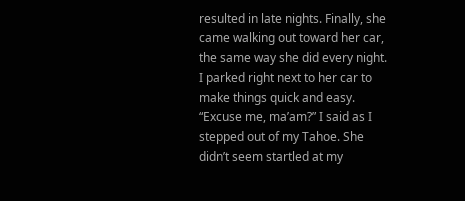resulted in late nights. Finally, she came walking out toward her car, the same way she did every night. I parked right next to her car to make things quick and easy.
“Excuse me, ma’am?” I said as I stepped out of my Tahoe. She didn’t seem startled at my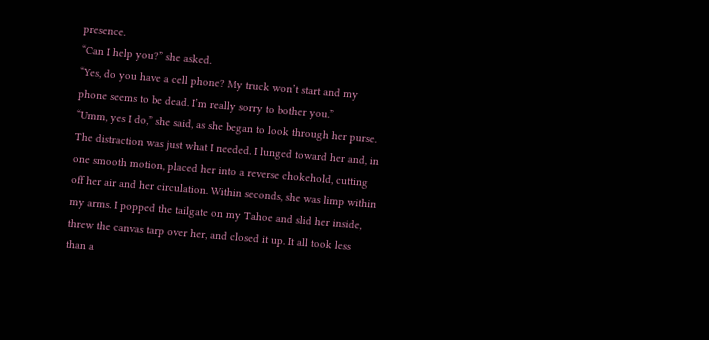presence.
“Can I help you?” she asked.
“Yes, do you have a cell phone? My truck won’t start and my phone seems to be dead. I’m really sorry to bother you.”
“Umm, yes I do,” she said, as she began to look through her purse.
The distraction was just what I needed. I lunged toward her and, in one smooth motion, placed her into a reverse chokehold, cutting off her air and her circulation. Within seconds, she was limp within my arms. I popped the tailgate on my Tahoe and slid her inside, threw the canvas tarp over her, and closed it up. It all took less than a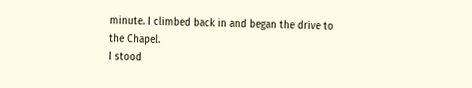minute. I climbed back in and began the drive to the Chapel.
I stood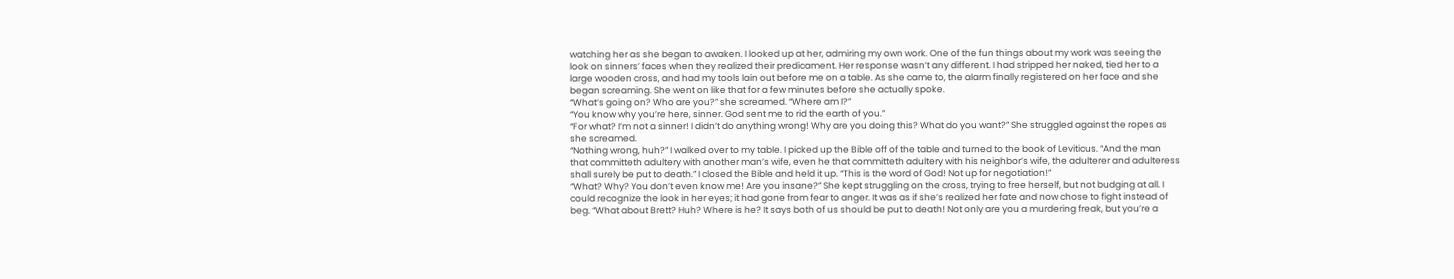watching her as she began to awaken. I looked up at her, admiring my own work. One of the fun things about my work was seeing the look on sinners’ faces when they realized their predicament. Her response wasn’t any different. I had stripped her naked, tied her to a large wooden cross, and had my tools lain out before me on a table. As she came to, the alarm finally registered on her face and she began screaming. She went on like that for a few minutes before she actually spoke.
“What’s going on? Who are you?” she screamed. “Where am I?”
“You know why you’re here, sinner. God sent me to rid the earth of you.”
“For what? I’m not a sinner! I didn’t do anything wrong! Why are you doing this? What do you want?” She struggled against the ropes as she screamed.
“Nothing wrong, huh?” I walked over to my table. I picked up the Bible off of the table and turned to the book of Leviticus. “And the man that committeth adultery with another man’s wife, even he that committeth adultery with his neighbor’s wife, the adulterer and adulteress shall surely be put to death.” I closed the Bible and held it up. “This is the word of God! Not up for negotiation!”
“What? Why? You don’t even know me! Are you insane?” She kept struggling on the cross, trying to free herself, but not budging at all. I could recognize the look in her eyes; it had gone from fear to anger. It was as if she’s realized her fate and now chose to fight instead of beg. “What about Brett? Huh? Where is he? It says both of us should be put to death! Not only are you a murdering freak, but you’re a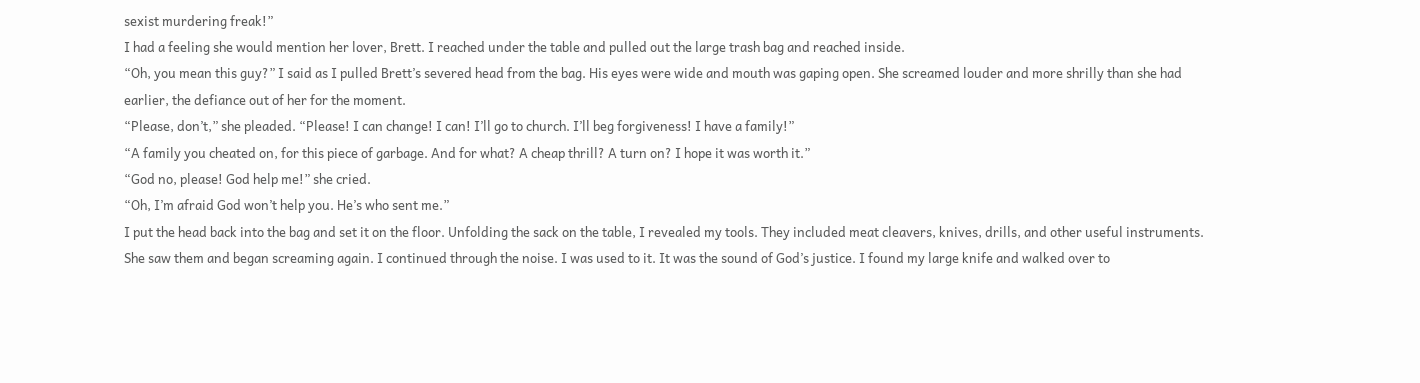sexist murdering freak!”
I had a feeling she would mention her lover, Brett. I reached under the table and pulled out the large trash bag and reached inside.
“Oh, you mean this guy?” I said as I pulled Brett’s severed head from the bag. His eyes were wide and mouth was gaping open. She screamed louder and more shrilly than she had earlier, the defiance out of her for the moment.
“Please, don’t,” she pleaded. “Please! I can change! I can! I’ll go to church. I’ll beg forgiveness! I have a family!”
“A family you cheated on, for this piece of garbage. And for what? A cheap thrill? A turn on? I hope it was worth it.”
“God no, please! God help me!” she cried.
“Oh, I’m afraid God won’t help you. He’s who sent me.”
I put the head back into the bag and set it on the floor. Unfolding the sack on the table, I revealed my tools. They included meat cleavers, knives, drills, and other useful instruments. She saw them and began screaming again. I continued through the noise. I was used to it. It was the sound of God’s justice. I found my large knife and walked over to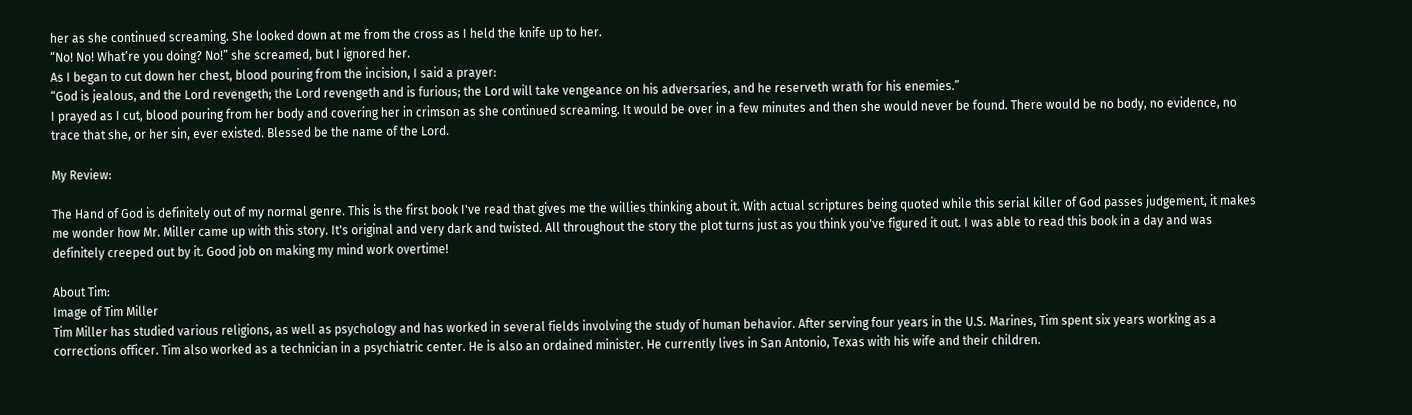her as she continued screaming. She looked down at me from the cross as I held the knife up to her.
“No! No! What’re you doing? No!” she screamed, but I ignored her.
As I began to cut down her chest, blood pouring from the incision, I said a prayer:
“God is jealous, and the Lord revengeth; the Lord revengeth and is furious; the Lord will take vengeance on his adversaries, and he reserveth wrath for his enemies.”
I prayed as I cut, blood pouring from her body and covering her in crimson as she continued screaming. It would be over in a few minutes and then she would never be found. There would be no body, no evidence, no trace that she, or her sin, ever existed. Blessed be the name of the Lord.

My Review:

The Hand of God is definitely out of my normal genre. This is the first book I've read that gives me the willies thinking about it. With actual scriptures being quoted while this serial killer of God passes judgement, it makes me wonder how Mr. Miller came up with this story. It's original and very dark and twisted. All throughout the story the plot turns just as you think you've figured it out. I was able to read this book in a day and was definitely creeped out by it. Good job on making my mind work overtime!

About Tim:
Image of Tim Miller
Tim Miller has studied various religions, as well as psychology and has worked in several fields involving the study of human behavior. After serving four years in the U.S. Marines, Tim spent six years working as a corrections officer. Tim also worked as a technician in a psychiatric center. He is also an ordained minister. He currently lives in San Antonio, Texas with his wife and their children.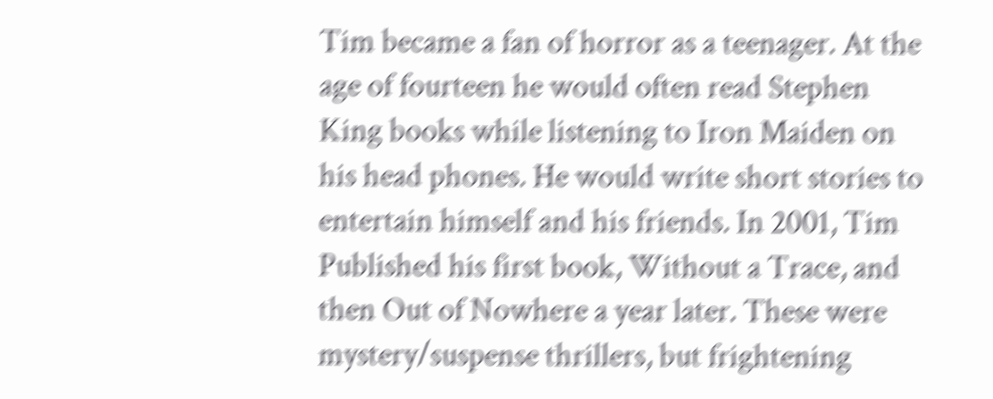Tim became a fan of horror as a teenager. At the age of fourteen he would often read Stephen King books while listening to Iron Maiden on his head phones. He would write short stories to entertain himself and his friends. In 2001, Tim Published his first book, Without a Trace, and then Out of Nowhere a year later. These were mystery/suspense thrillers, but frightening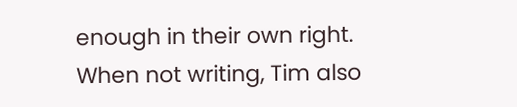enough in their own right. When not writing, Tim also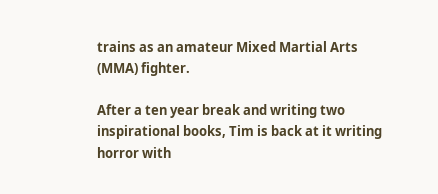trains as an amateur Mixed Martial Arts (MMA) fighter.

After a ten year break and writing two inspirational books, Tim is back at it writing horror with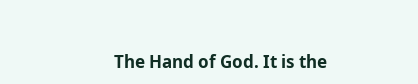The Hand of God. It is the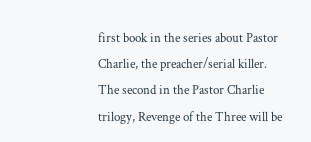first book in the series about Pastor Charlie, the preacher/serial killer. The second in the Pastor Charlie trilogy, Revenge of the Three will be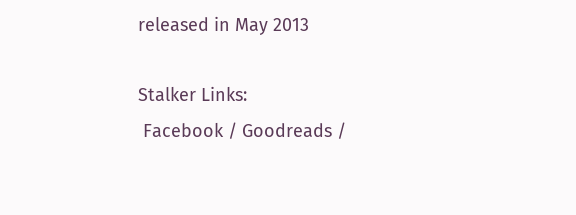released in May 2013

Stalker Links:
 Facebook / Goodreads /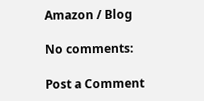Amazon / Blog

No comments:

Post a Comment